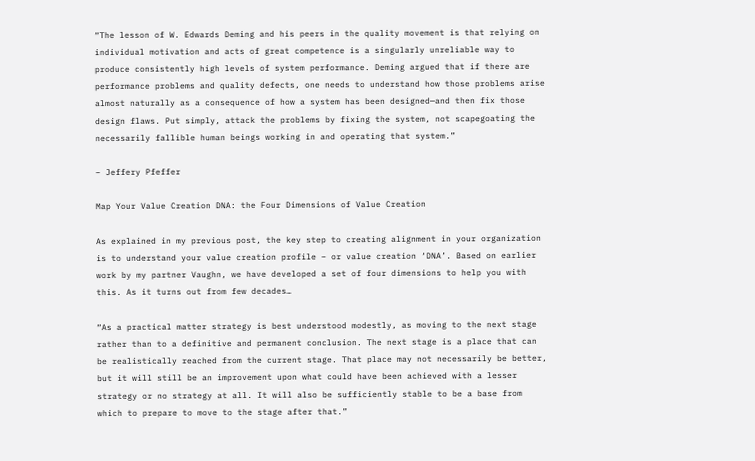“The lesson of W. Edwards Deming and his peers in the quality movement is that relying on individual motivation and acts of great competence is a singularly unreliable way to produce consistently high levels of system performance. Deming argued that if there are performance problems and quality defects, one needs to understand how those problems arise almost naturally as a consequence of how a system has been designed—and then fix those design flaws. Put simply, attack the problems by fixing the system, not scapegoating the necessarily fallible human beings working in and operating that system.”

– Jeffery Pfeffer

Map Your Value Creation DNA: the Four Dimensions of Value Creation

As explained in my previous post, the key step to creating alignment in your organization is to understand your value creation profile – or value creation ‘DNA’. Based on earlier work by my partner Vaughn, we have developed a set of four dimensions to help you with this. As it turns out from few decades…

“As a practical matter strategy is best understood modestly, as moving to the next stage rather than to a definitive and permanent conclusion. The next stage is a place that can be realistically reached from the current stage. That place may not necessarily be better, but it will still be an improvement upon what could have been achieved with a lesser strategy or no strategy at all. It will also be sufficiently stable to be a base from which to prepare to move to the stage after that.”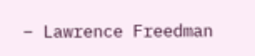– Lawrence Freedman